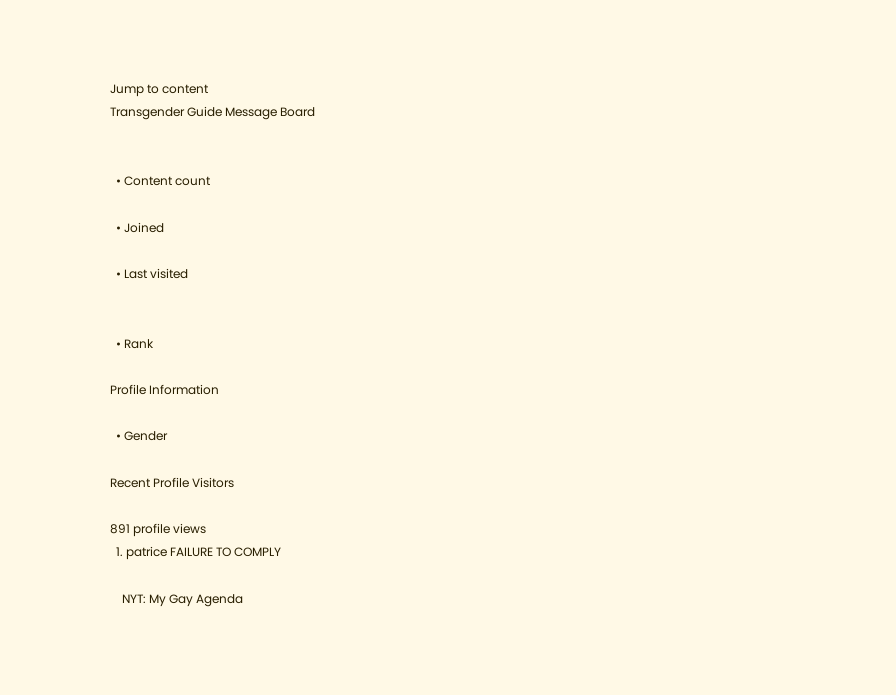Jump to content
Transgender Guide Message Board


  • Content count

  • Joined

  • Last visited


  • Rank

Profile Information

  • Gender

Recent Profile Visitors

891 profile views
  1. patrice FAILURE TO COMPLY

    NYT: My Gay Agenda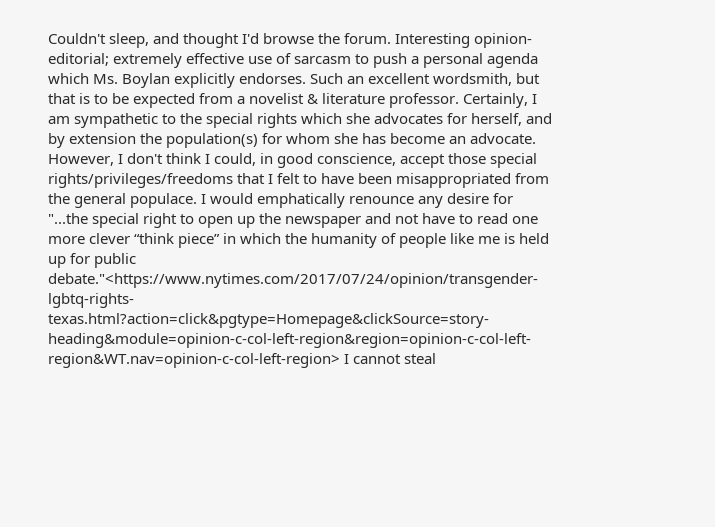Couldn't sleep, and thought I'd browse the forum. Interesting opinion-editorial; extremely effective use of sarcasm to push a personal agenda which Ms. Boylan explicitly endorses. Such an excellent wordsmith, but that is to be expected from a novelist & literature professor. Certainly, I am sympathetic to the special rights which she advocates for herself, and by extension the population(s) for whom she has become an advocate. However, I don't think I could, in good conscience, accept those special rights/privileges/freedoms that I felt to have been misappropriated from the general populace. I would emphatically renounce any desire for "...the special right to open up the newspaper and not have to read one more clever “think piece” in which the humanity of people like me is held up for public debate."<https://www.nytimes.com/2017/07/24/opinion/transgender-lgbtq-rights-texas.html?action=click&pgtype=Homepage&clickSource=story-heading&module=opinion-c-col-left-region&region=opinion-c-col-left-region&WT.nav=opinion-c-col-left-region> I cannot steal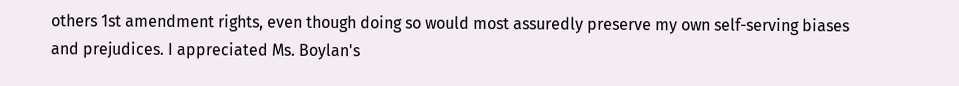others 1st amendment rights, even though doing so would most assuredly preserve my own self-serving biases and prejudices. I appreciated Ms. Boylan's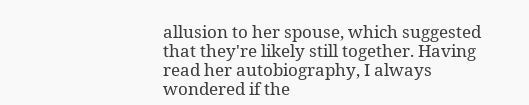allusion to her spouse, which suggested that they're likely still together. Having read her autobiography, I always wondered if the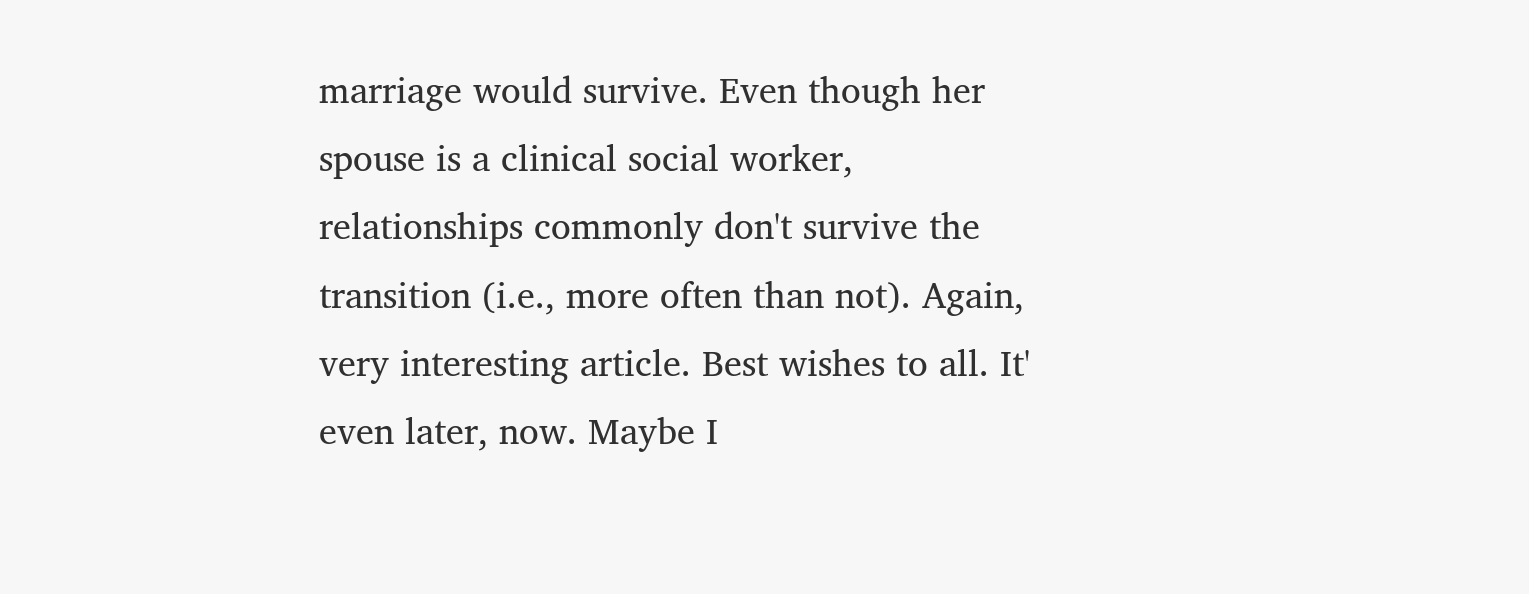marriage would survive. Even though her spouse is a clinical social worker, relationships commonly don't survive the transition (i.e., more often than not). Again, very interesting article. Best wishes to all. It' even later, now. Maybe I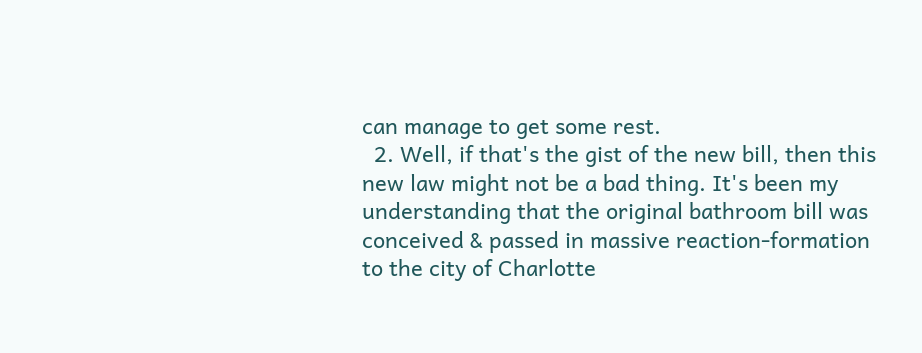can manage to get some rest.
  2. Well, if that's the gist of the new bill, then this new law might not be a bad thing. It's been my understanding that the original bathroom bill was conceived & passed in massive reaction-formation to the city of Charlotte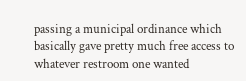passing a municipal ordinance which basically gave pretty much free access to whatever restroom one wanted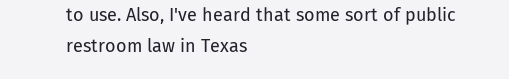to use. Also, I've heard that some sort of public restroom law in Texas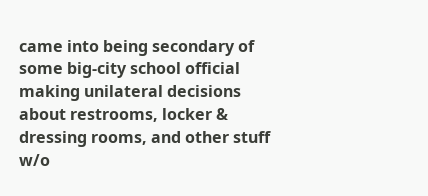came into being secondary of some big-city school official making unilateral decisions about restrooms, locker & dressing rooms, and other stuff w/o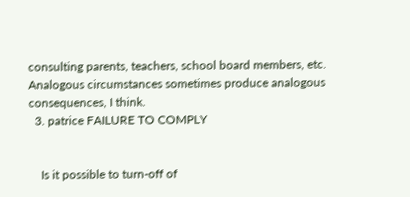consulting parents, teachers, school board members, etc. Analogous circumstances sometimes produce analogous consequences, I think.
  3. patrice FAILURE TO COMPLY


    Is it possible to turn-off of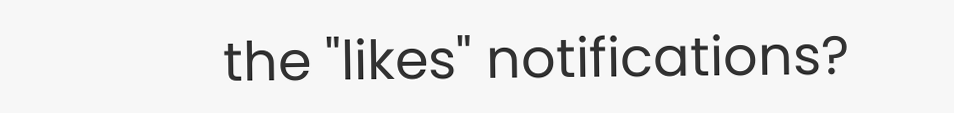the "likes" notifications?